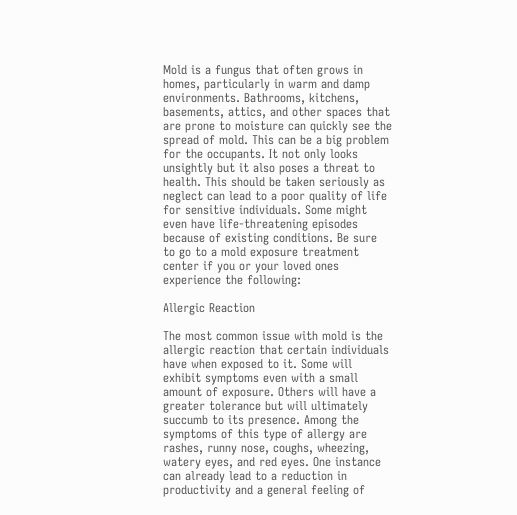Mold is a fungus that often grows in homes, particularly in warm and damp environments. Bathrooms, kitchens, basements, attics, and other spaces that are prone to moisture can quickly see the spread of mold. This can be a big problem for the occupants. It not only looks unsightly but it also poses a threat to health. This should be taken seriously as neglect can lead to a poor quality of life for sensitive individuals. Some might even have life-threatening episodes because of existing conditions. Be sure to go to a mold exposure treatment center if you or your loved ones experience the following:

Allergic Reaction

The most common issue with mold is the allergic reaction that certain individuals have when exposed to it. Some will exhibit symptoms even with a small amount of exposure. Others will have a greater tolerance but will ultimately succumb to its presence. Among the symptoms of this type of allergy are rashes, runny nose, coughs, wheezing, watery eyes, and red eyes. One instance can already lead to a reduction in productivity and a general feeling of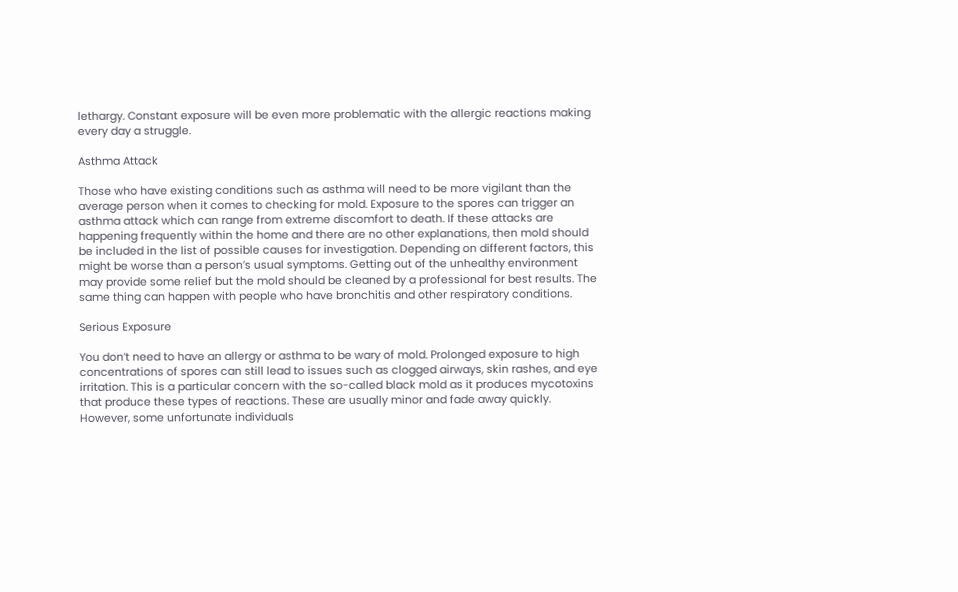lethargy. Constant exposure will be even more problematic with the allergic reactions making every day a struggle.

Asthma Attack

Those who have existing conditions such as asthma will need to be more vigilant than the average person when it comes to checking for mold. Exposure to the spores can trigger an asthma attack which can range from extreme discomfort to death. If these attacks are happening frequently within the home and there are no other explanations, then mold should be included in the list of possible causes for investigation. Depending on different factors, this might be worse than a person’s usual symptoms. Getting out of the unhealthy environment may provide some relief but the mold should be cleaned by a professional for best results. The same thing can happen with people who have bronchitis and other respiratory conditions.

Serious Exposure

You don’t need to have an allergy or asthma to be wary of mold. Prolonged exposure to high concentrations of spores can still lead to issues such as clogged airways, skin rashes, and eye irritation. This is a particular concern with the so-called black mold as it produces mycotoxins that produce these types of reactions. These are usually minor and fade away quickly. However, some unfortunate individuals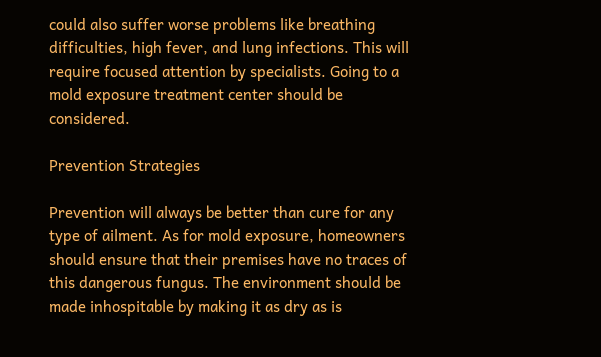could also suffer worse problems like breathing difficulties, high fever, and lung infections. This will require focused attention by specialists. Going to a mold exposure treatment center should be considered.

Prevention Strategies

Prevention will always be better than cure for any type of ailment. As for mold exposure, homeowners should ensure that their premises have no traces of this dangerous fungus. The environment should be made inhospitable by making it as dry as is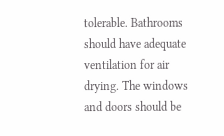tolerable. Bathrooms should have adequate ventilation for air drying. The windows and doors should be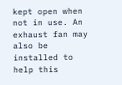kept open when not in use. An exhaust fan may also be installed to help this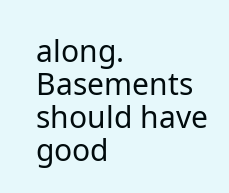along. Basements should have good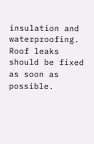insulation and waterproofing. Roof leaks should be fixed as soon as possible.